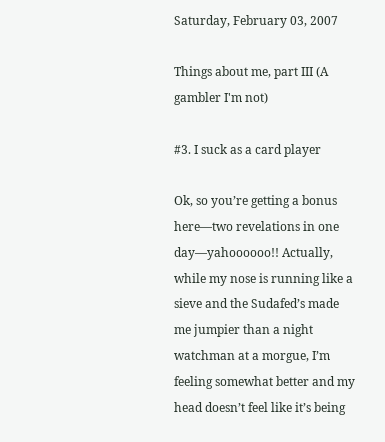Saturday, February 03, 2007

Things about me, part III (A gambler I'm not)

#3. I suck as a card player

Ok, so you’re getting a bonus here—two revelations in one day—yahoooooo!! Actually, while my nose is running like a sieve and the Sudafed’s made me jumpier than a night watchman at a morgue, I’m feeling somewhat better and my head doesn’t feel like it’s being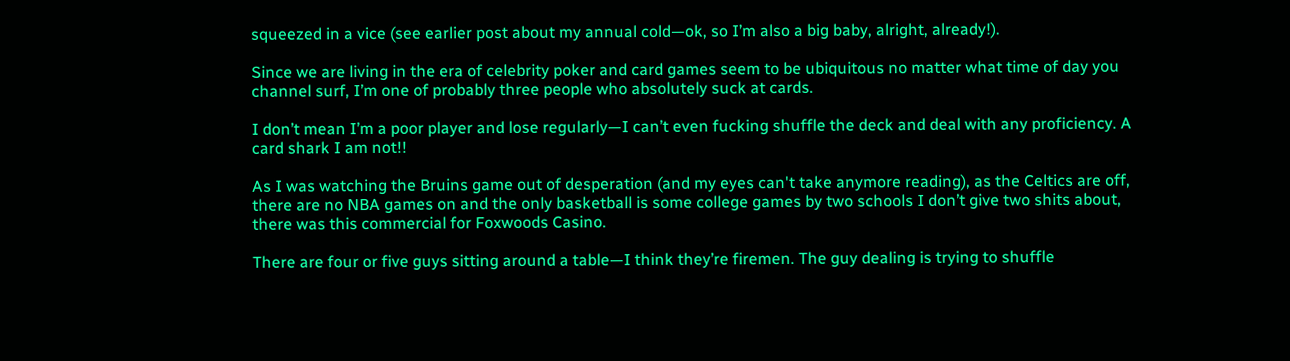squeezed in a vice (see earlier post about my annual cold—ok, so I’m also a big baby, alright, already!).

Since we are living in the era of celebrity poker and card games seem to be ubiquitous no matter what time of day you channel surf, I’m one of probably three people who absolutely suck at cards.

I don’t mean I’m a poor player and lose regularly—I can’t even fucking shuffle the deck and deal with any proficiency. A card shark I am not!!

As I was watching the Bruins game out of desperation (and my eyes can't take anymore reading), as the Celtics are off, there are no NBA games on and the only basketball is some college games by two schools I don’t give two shits about, there was this commercial for Foxwoods Casino.

There are four or five guys sitting around a table—I think they’re firemen. The guy dealing is trying to shuffle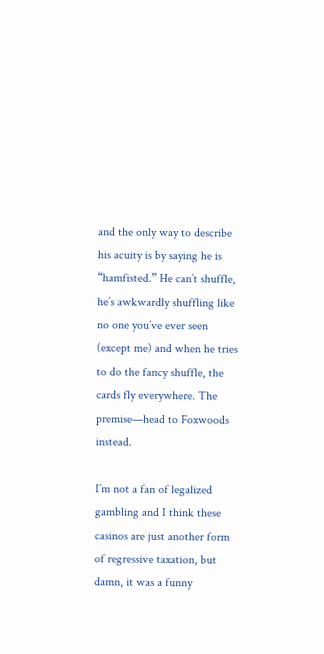and the only way to describe his acuity is by saying he is “hamfisted.” He can’t shuffle, he’s awkwardly shuffling like no one you’ve ever seen (except me) and when he tries to do the fancy shuffle, the cards fly everywhere. The premise—head to Foxwoods instead.

I’m not a fan of legalized gambling and I think these casinos are just another form of regressive taxation, but damn, it was a funny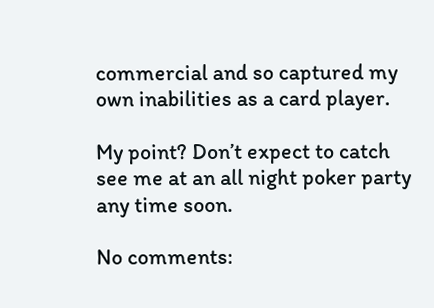commercial and so captured my own inabilities as a card player.

My point? Don’t expect to catch see me at an all night poker party any time soon.

No comments: